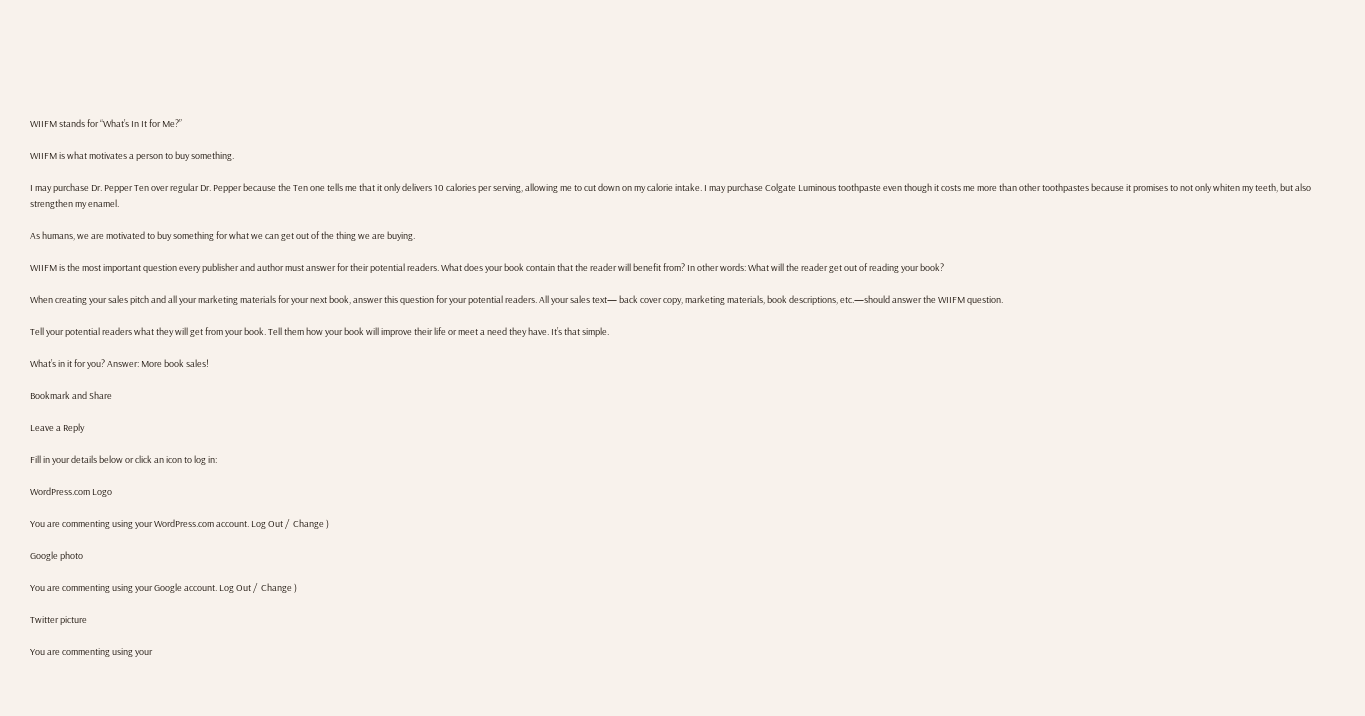WIIFM stands for “What’s In It for Me?”

WIIFM is what motivates a person to buy something.

I may purchase Dr. Pepper Ten over regular Dr. Pepper because the Ten one tells me that it only delivers 10 calories per serving, allowing me to cut down on my calorie intake. I may purchase Colgate Luminous toothpaste even though it costs me more than other toothpastes because it promises to not only whiten my teeth, but also strengthen my enamel.

As humans, we are motivated to buy something for what we can get out of the thing we are buying.

WIIFM is the most important question every publisher and author must answer for their potential readers. What does your book contain that the reader will benefit from? In other words: What will the reader get out of reading your book?

When creating your sales pitch and all your marketing materials for your next book, answer this question for your potential readers. All your sales text— back cover copy, marketing materials, book descriptions, etc.—should answer the WIIFM question.

Tell your potential readers what they will get from your book. Tell them how your book will improve their life or meet a need they have. It’s that simple.

What’s in it for you? Answer: More book sales!

Bookmark and Share

Leave a Reply

Fill in your details below or click an icon to log in:

WordPress.com Logo

You are commenting using your WordPress.com account. Log Out /  Change )

Google photo

You are commenting using your Google account. Log Out /  Change )

Twitter picture

You are commenting using your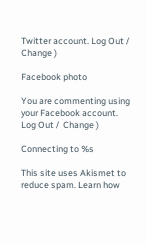Twitter account. Log Out /  Change )

Facebook photo

You are commenting using your Facebook account. Log Out /  Change )

Connecting to %s

This site uses Akismet to reduce spam. Learn how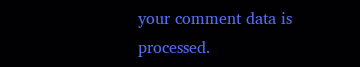your comment data is processed.